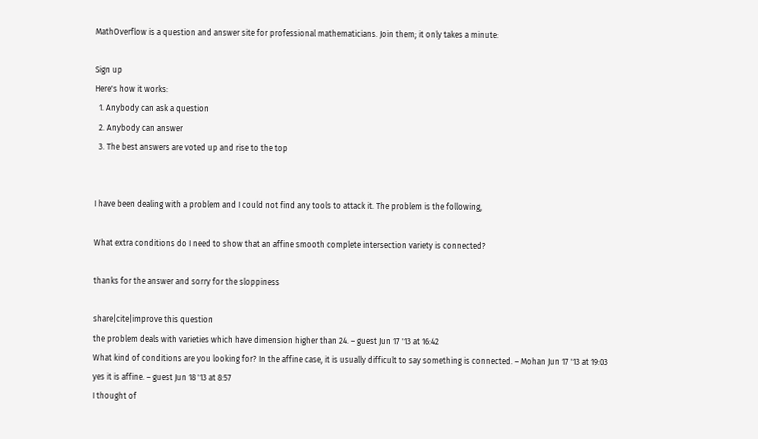MathOverflow is a question and answer site for professional mathematicians. Join them; it only takes a minute:

Sign up
Here's how it works:
  1. Anybody can ask a question
  2. Anybody can answer
  3. The best answers are voted up and rise to the top


I have been dealing with a problem and I could not find any tools to attack it. The problem is the following,

What extra conditions do I need to show that an affine smooth complete intersection variety is connected?

thanks for the answer and sorry for the sloppiness

share|cite|improve this question
the problem deals with varieties which have dimension higher than 24. – guest Jun 17 '13 at 16:42
What kind of conditions are you looking for? In the affine case, it is usually difficult to say something is connected. – Mohan Jun 17 '13 at 19:03
yes it is affine. – guest Jun 18 '13 at 8:57
I thought of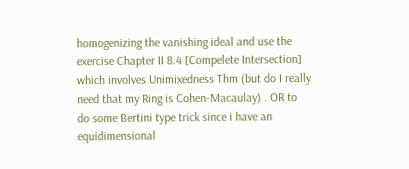homogenizing the vanishing ideal and use the exercise Chapter II 8.4 [Compelete Intersection] which involves Unimixedness Thm (but do I really need that my Ring is Cohen-Macaulay) . OR to do some Bertini type trick since i have an equidimensional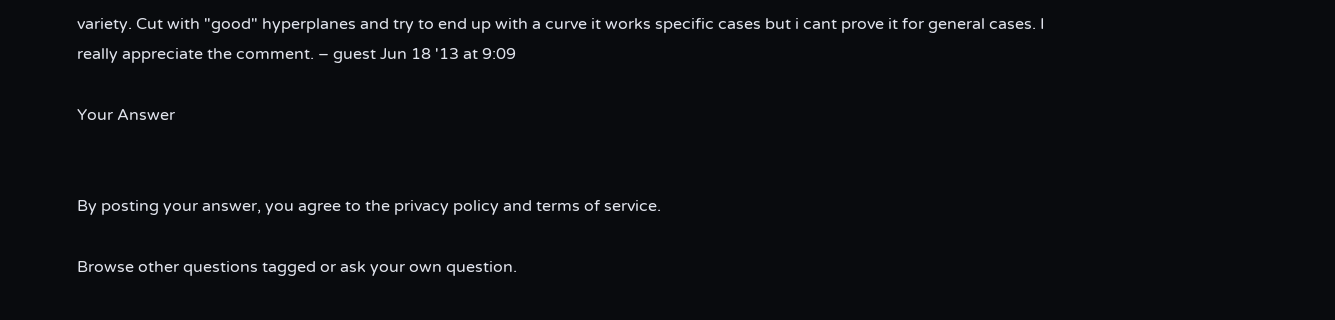variety. Cut with "good" hyperplanes and try to end up with a curve it works specific cases but i cant prove it for general cases. I really appreciate the comment. – guest Jun 18 '13 at 9:09

Your Answer


By posting your answer, you agree to the privacy policy and terms of service.

Browse other questions tagged or ask your own question.